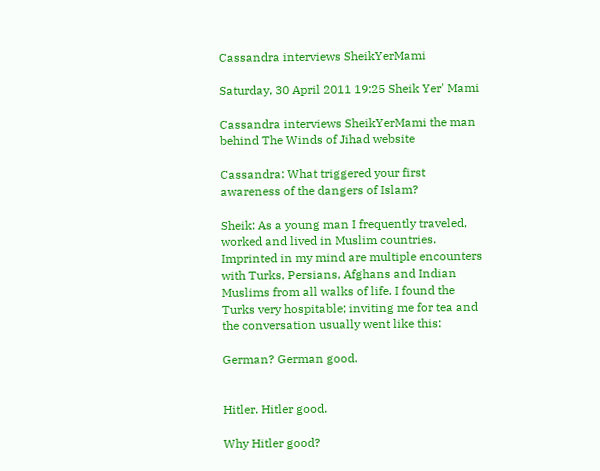Cassandra interviews SheikYerMami

Saturday, 30 April 2011 19:25 Sheik Yer' Mami

Cassandra interviews SheikYerMami the man behind The Winds of Jihad website

Cassandra: What triggered your first awareness of the dangers of Islam?

Sheik: As a young man I frequently traveled, worked and lived in Muslim countries. Imprinted in my mind are multiple encounters with Turks, Persians, Afghans and Indian Muslims from all walks of life. I found the Turks very hospitable; inviting me for tea and the conversation usually went like this:

German? German good.


Hitler. Hitler good.

Why Hitler good?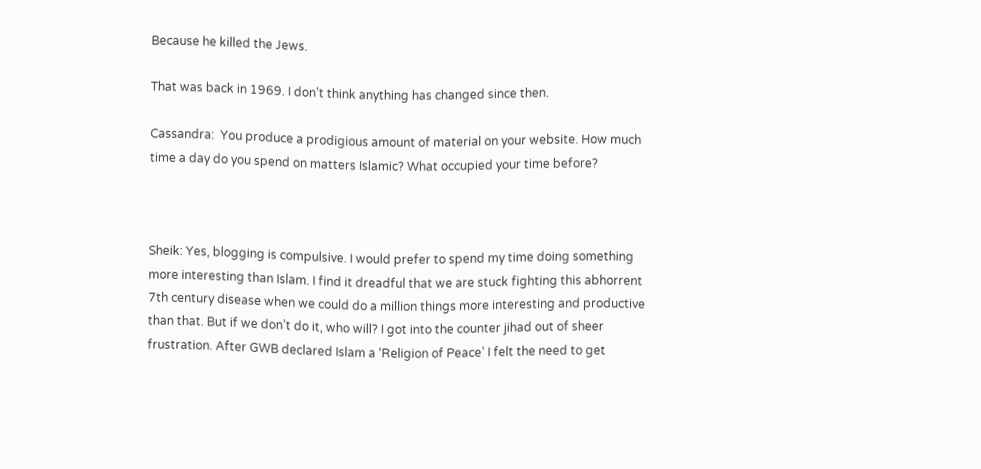Because he killed the Jews.

That was back in 1969. I don’t think anything has changed since then.

Cassandra:  You produce a prodigious amount of material on your website. How much time a day do you spend on matters Islamic? What occupied your time before?



Sheik: Yes, blogging is compulsive. I would prefer to spend my time doing something more interesting than Islam. I find it dreadful that we are stuck fighting this abhorrent 7th century disease when we could do a million things more interesting and productive than that. But if we don’t do it, who will? I got into the counter jihad out of sheer frustration. After GWB declared Islam a ‘Religion of Peace’ I felt the need to get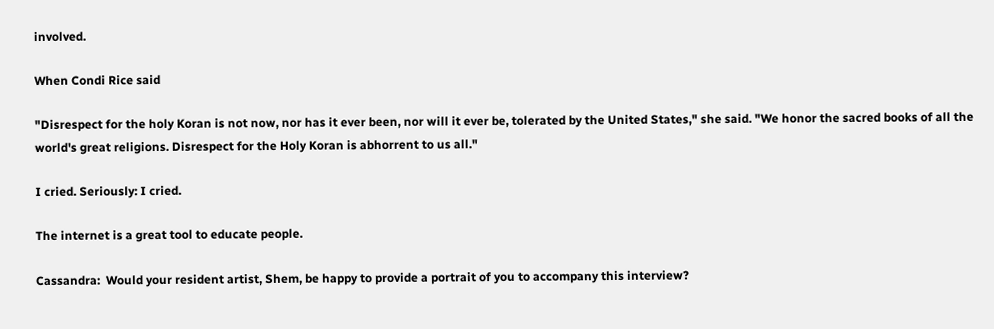involved.

When Condi Rice said

"Disrespect for the holy Koran is not now, nor has it ever been, nor will it ever be, tolerated by the United States," she said. "We honor the sacred books of all the world's great religions. Disrespect for the Holy Koran is abhorrent to us all."

I cried. Seriously: I cried.

The internet is a great tool to educate people.

Cassandra:  Would your resident artist, Shem, be happy to provide a portrait of you to accompany this interview?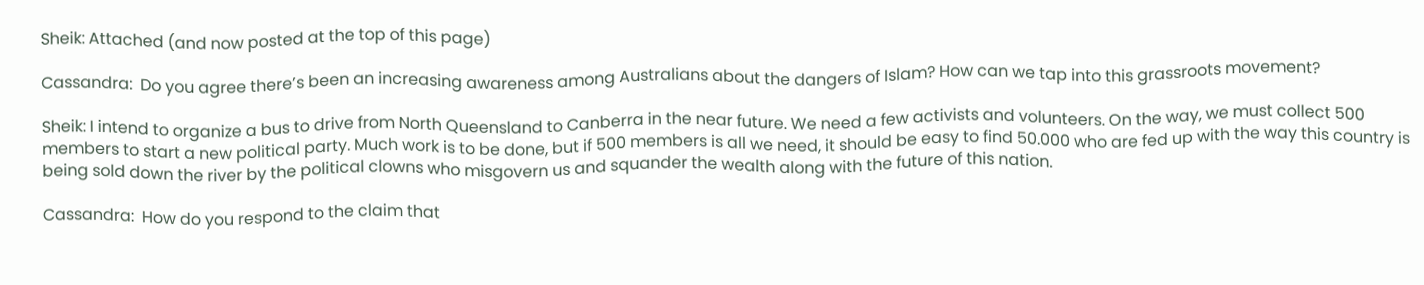Sheik: Attached (and now posted at the top of this page)

Cassandra:  Do you agree there’s been an increasing awareness among Australians about the dangers of Islam? How can we tap into this grassroots movement?

Sheik: I intend to organize a bus to drive from North Queensland to Canberra in the near future. We need a few activists and volunteers. On the way, we must collect 500 members to start a new political party. Much work is to be done, but if 500 members is all we need, it should be easy to find 50.000 who are fed up with the way this country is being sold down the river by the political clowns who misgovern us and squander the wealth along with the future of this nation.

Cassandra:  How do you respond to the claim that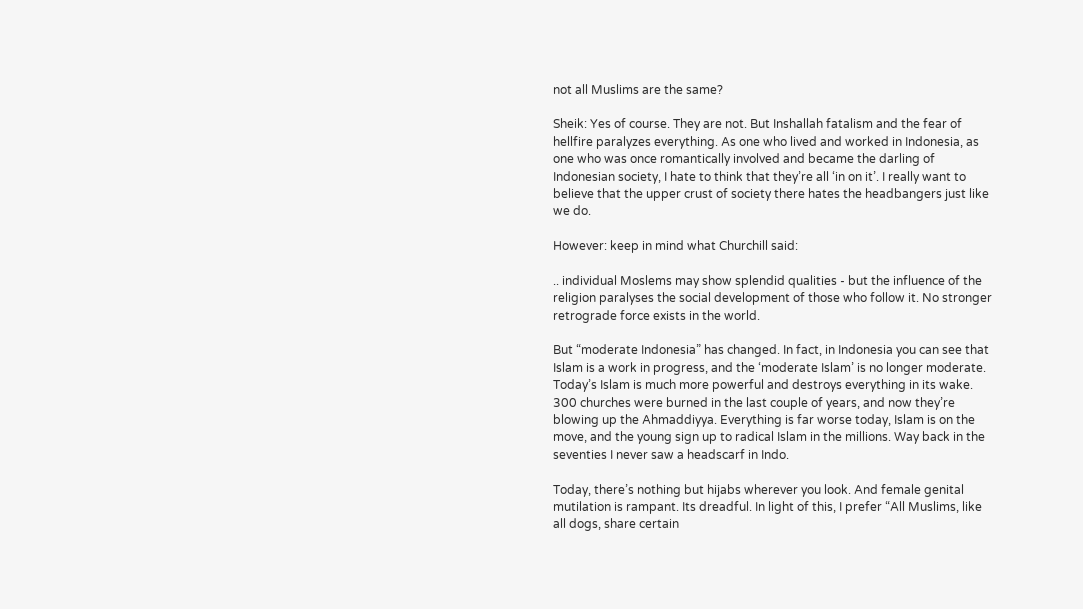not all Muslims are the same?

Sheik: Yes of course. They are not. But Inshallah fatalism and the fear of hellfire paralyzes everything. As one who lived and worked in Indonesia, as one who was once romantically involved and became the darling of Indonesian society, I hate to think that they’re all ‘in on it’. I really want to believe that the upper crust of society there hates the headbangers just like we do.

However: keep in mind what Churchill said:

.. individual Moslems may show splendid qualities - but the influence of the religion paralyses the social development of those who follow it. No stronger retrograde force exists in the world.

But “moderate Indonesia” has changed. In fact, in Indonesia you can see that Islam is a work in progress, and the ‘moderate Islam’ is no longer moderate. Today’s Islam is much more powerful and destroys everything in its wake. 300 churches were burned in the last couple of years, and now they’re blowing up the Ahmaddiyya. Everything is far worse today, Islam is on the move, and the young sign up to radical Islam in the millions. Way back in the seventies I never saw a headscarf in Indo.

Today, there’s nothing but hijabs wherever you look. And female genital mutilation is rampant. Its dreadful. In light of this, I prefer “All Muslims, like all dogs, share certain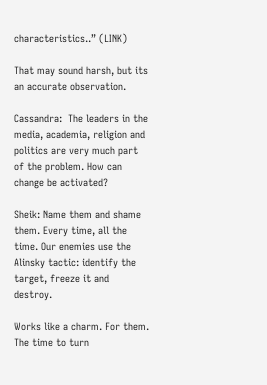characteristics..” (LINK)

That may sound harsh, but its an accurate observation.

Cassandra:  The leaders in the media, academia, religion and politics are very much part of the problem. How can change be activated?

Sheik: Name them and shame them. Every time, all the time. Our enemies use the Alinsky tactic: identify the target, freeze it and destroy.

Works like a charm. For them. The time to turn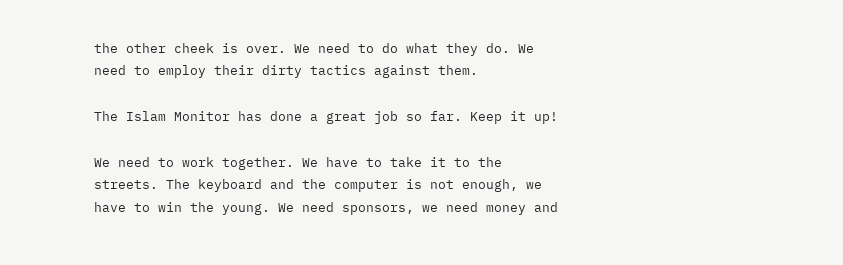the other cheek is over. We need to do what they do. We need to employ their dirty tactics against them.

The Islam Monitor has done a great job so far. Keep it up!

We need to work together. We have to take it to the streets. The keyboard and the computer is not enough, we have to win the young. We need sponsors, we need money and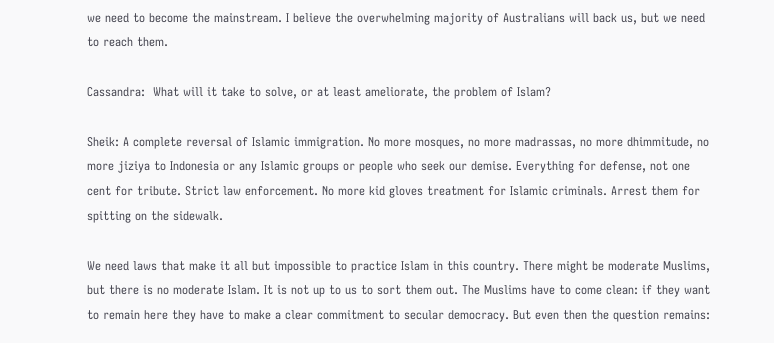we need to become the mainstream. I believe the overwhelming majority of Australians will back us, but we need to reach them.

Cassandra:  What will it take to solve, or at least ameliorate, the problem of Islam?

Sheik: A complete reversal of Islamic immigration. No more mosques, no more madrassas, no more dhimmitude, no more jiziya to Indonesia or any Islamic groups or people who seek our demise. Everything for defense, not one cent for tribute. Strict law enforcement. No more kid gloves treatment for Islamic criminals. Arrest them for spitting on the sidewalk.

We need laws that make it all but impossible to practice Islam in this country. There might be moderate Muslims, but there is no moderate Islam. It is not up to us to sort them out. The Muslims have to come clean: if they want to remain here they have to make a clear commitment to secular democracy. But even then the question remains: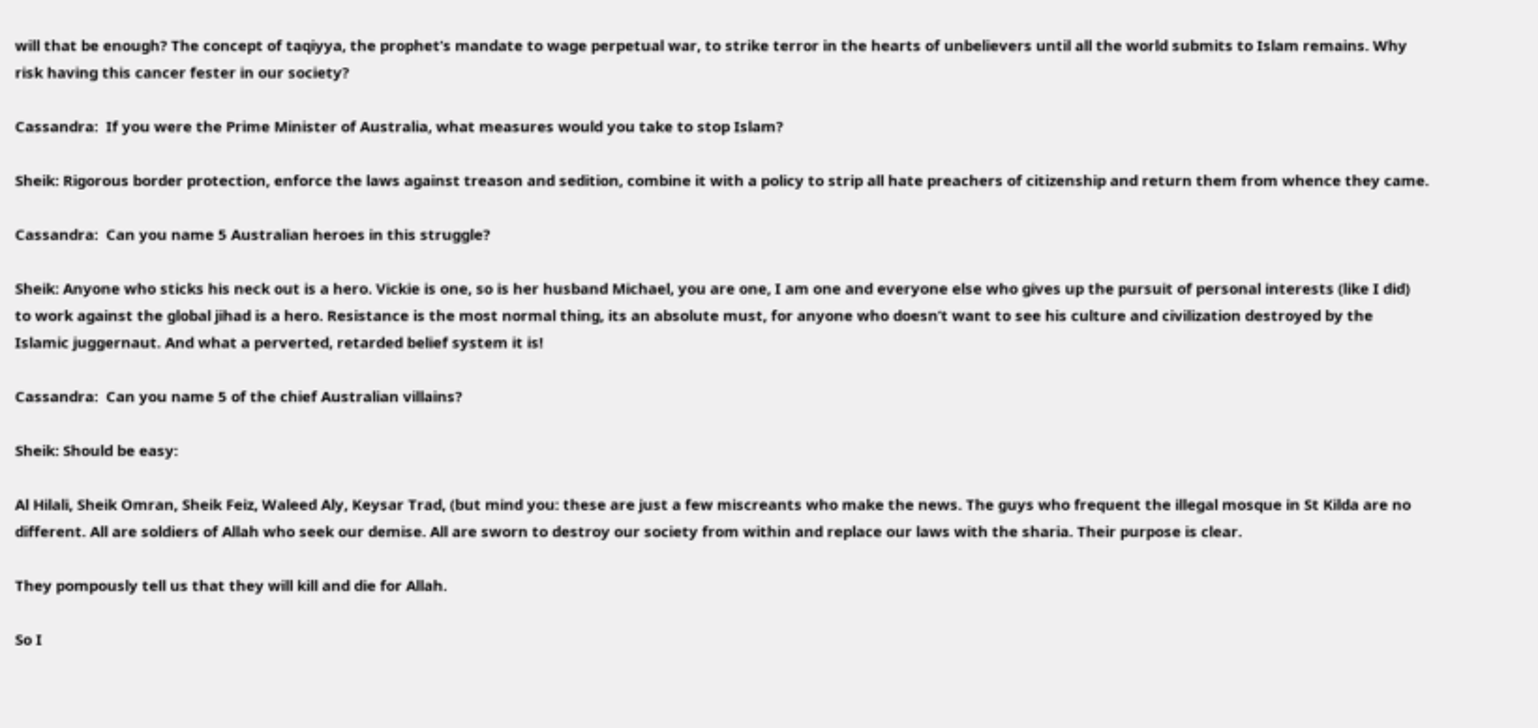will that be enough? The concept of taqiyya, the prophet’s mandate to wage perpetual war, to strike terror in the hearts of unbelievers until all the world submits to Islam remains. Why risk having this cancer fester in our society?

Cassandra:  If you were the Prime Minister of Australia, what measures would you take to stop Islam?

Sheik: Rigorous border protection, enforce the laws against treason and sedition, combine it with a policy to strip all hate preachers of citizenship and return them from whence they came.

Cassandra:  Can you name 5 Australian heroes in this struggle?

Sheik: Anyone who sticks his neck out is a hero. Vickie is one, so is her husband Michael, you are one, I am one and everyone else who gives up the pursuit of personal interests (like I did) to work against the global jihad is a hero. Resistance is the most normal thing, its an absolute must, for anyone who doesn’t want to see his culture and civilization destroyed by the Islamic juggernaut. And what a perverted, retarded belief system it is!

Cassandra:  Can you name 5 of the chief Australian villains?

Sheik: Should be easy:

Al Hilali, Sheik Omran, Sheik Feiz, Waleed Aly, Keysar Trad, (but mind you: these are just a few miscreants who make the news. The guys who frequent the illegal mosque in St Kilda are no different. All are soldiers of Allah who seek our demise. All are sworn to destroy our society from within and replace our laws with the sharia. Their purpose is clear.

They pompously tell us that they will kill and die for Allah.

So I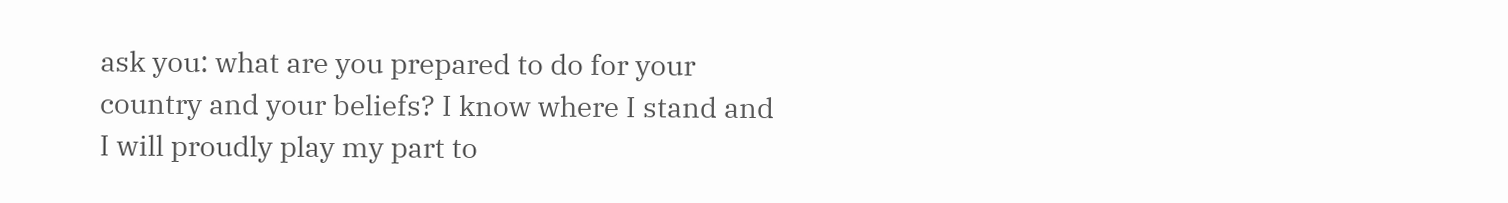ask you: what are you prepared to do for your country and your beliefs? I know where I stand and I will proudly play my part to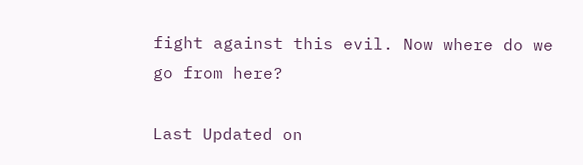fight against this evil. Now where do we go from here?

Last Updated on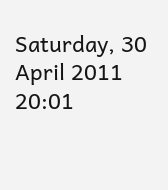Saturday, 30 April 2011 20:01